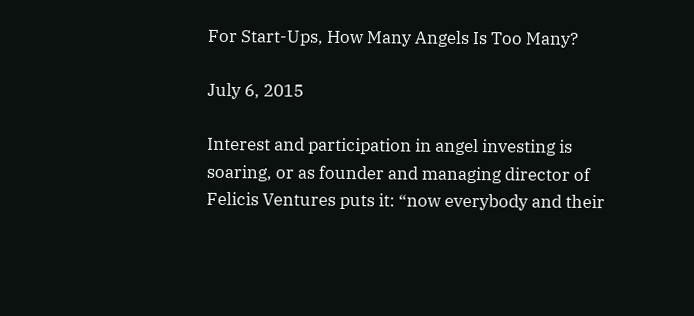For Start-Ups, How Many Angels Is Too Many?

July 6, 2015

Interest and participation in angel investing is soaring, or as founder and managing director of Felicis Ventures puts it: “now everybody and their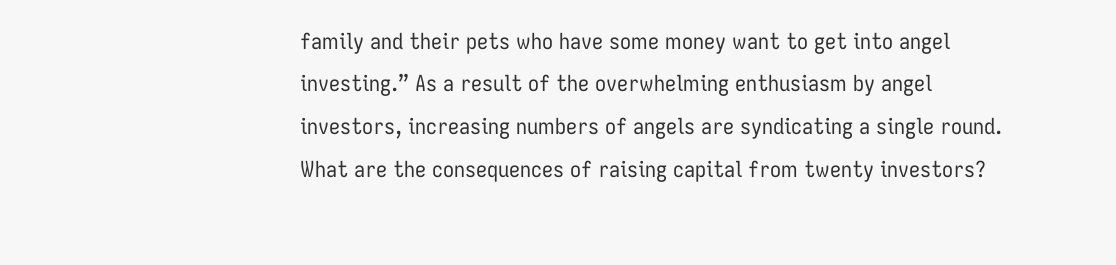family and their pets who have some money want to get into angel investing.” As a result of the overwhelming enthusiasm by angel investors, increasing numbers of angels are syndicating a single round. What are the consequences of raising capital from twenty investors?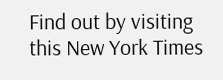Find out by visiting this New York Times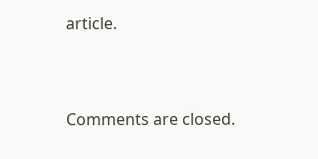article.



Comments are closed.